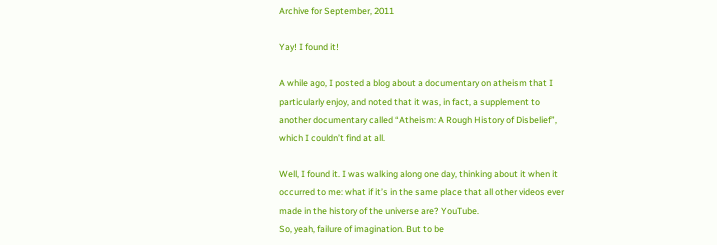Archive for September, 2011

Yay! I found it!

A while ago, I posted a blog about a documentary on atheism that I particularly enjoy, and noted that it was, in fact, a supplement to another documentary called “Atheism: A Rough History of Disbelief”, which I couldn’t find at all.

Well, I found it. I was walking along one day, thinking about it when it occurred to me: what if it’s in the same place that all other videos ever made in the history of the universe are? YouTube.
So, yeah, failure of imagination. But to be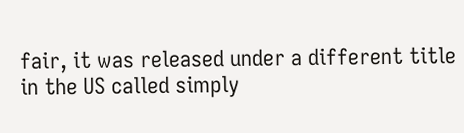fair, it was released under a different title in the US called simply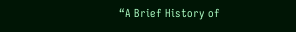“A Brief History of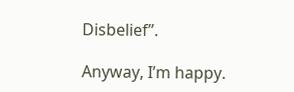Disbelief”.

Anyway, I’m happy.